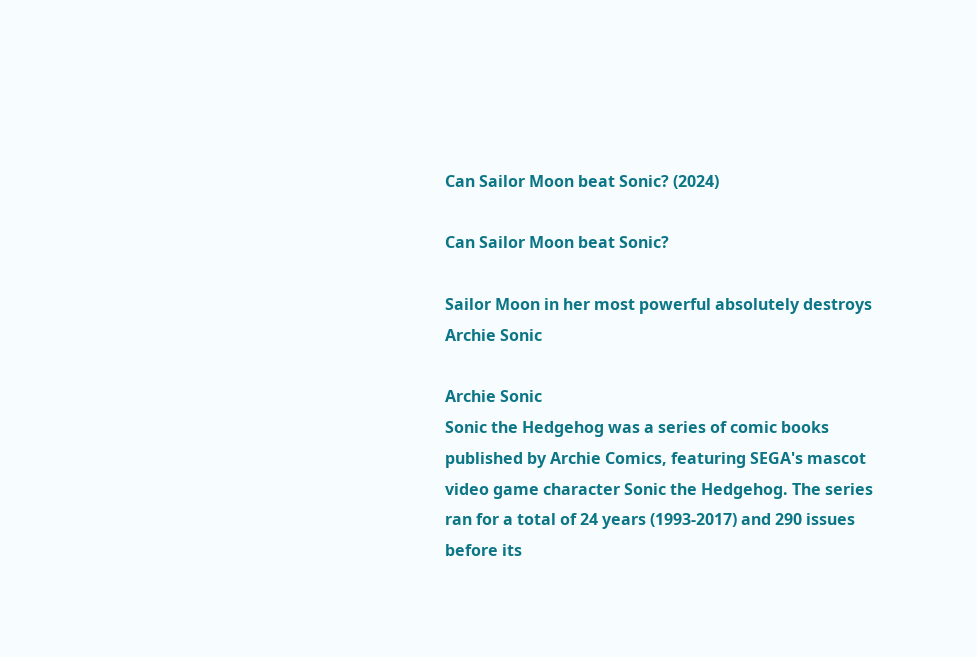Can Sailor Moon beat Sonic? (2024)

Can Sailor Moon beat Sonic?

Sailor Moon in her most powerful absolutely destroys Archie Sonic

Archie Sonic
Sonic the Hedgehog was a series of comic books published by Archie Comics, featuring SEGA's mascot video game character Sonic the Hedgehog. The series ran for a total of 24 years (1993-2017) and 290 issues before its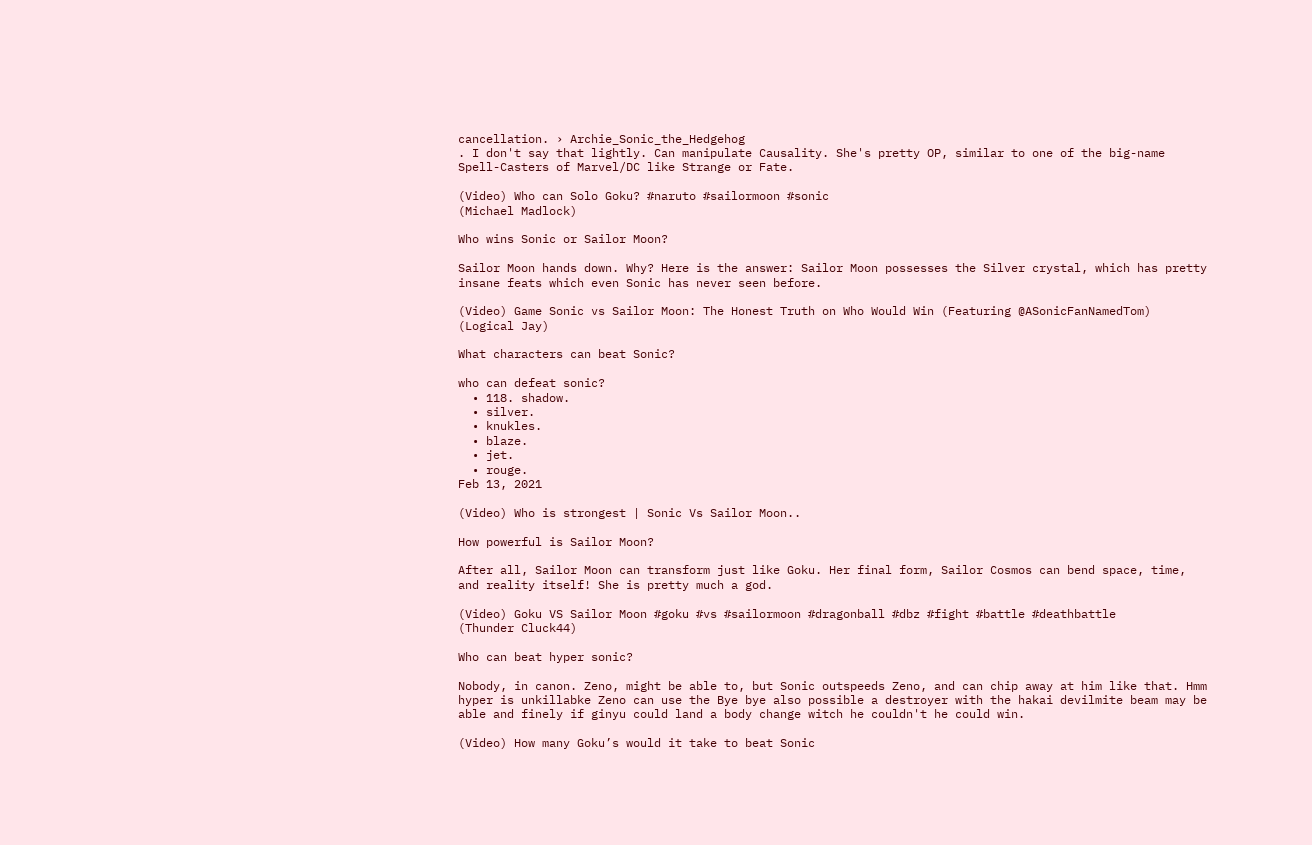cancellation. › Archie_Sonic_the_Hedgehog
. I don't say that lightly. Can manipulate Causality. She's pretty OP, similar to one of the big-name Spell-Casters of Marvel/DC like Strange or Fate.

(Video) Who can Solo Goku? #naruto #sailormoon #sonic
(Michael Madlock)

Who wins Sonic or Sailor Moon?

Sailor Moon hands down. Why? Here is the answer: Sailor Moon possesses the Silver crystal, which has pretty insane feats which even Sonic has never seen before.

(Video) Game Sonic vs Sailor Moon: The Honest Truth on Who Would Win (Featuring @ASonicFanNamedTom)
(Logical Jay)

What characters can beat Sonic?

who can defeat sonic?
  • 118. shadow.
  • silver.
  • knukles.
  • blaze.
  • jet.
  • rouge.
Feb 13, 2021

(Video) Who is strongest | Sonic Vs Sailor Moon..

How powerful is Sailor Moon?

After all, Sailor Moon can transform just like Goku. Her final form, Sailor Cosmos can bend space, time, and reality itself! She is pretty much a god.

(Video) Goku VS Sailor Moon #goku #vs #sailormoon #dragonball #dbz #fight #battle #deathbattle
(Thunder Cluck44)

Who can beat hyper sonic?

Nobody, in canon. Zeno, might be able to, but Sonic outspeeds Zeno, and can chip away at him like that. Hmm hyper is unkillabke Zeno can use the Bye bye also possible a destroyer with the hakai devilmite beam may be able and finely if ginyu could land a body change witch he couldn't he could win.

(Video) How many Goku’s would it take to beat Sonic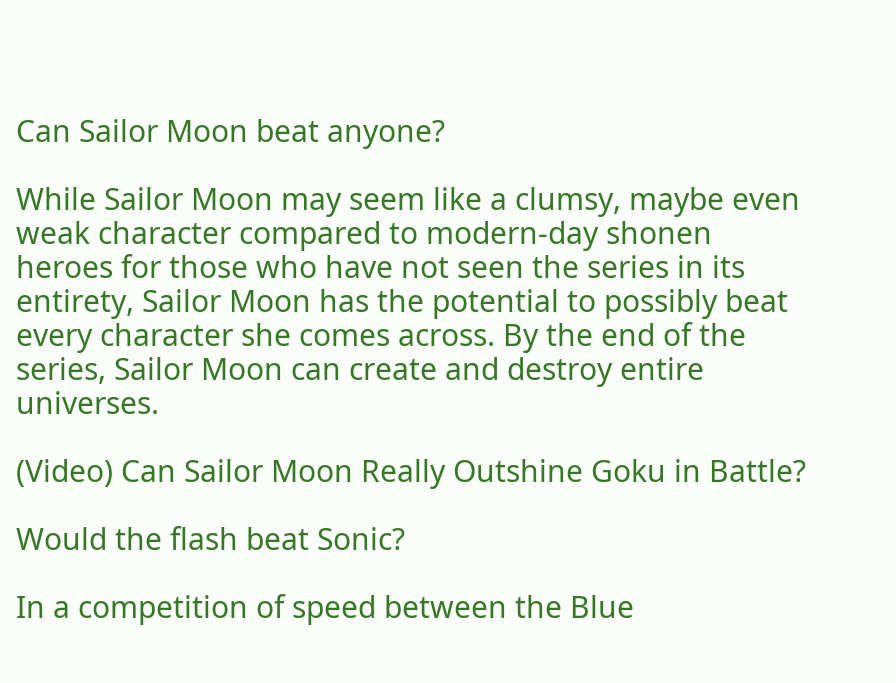Can Sailor Moon beat anyone?

While Sailor Moon may seem like a clumsy, maybe even weak character compared to modern-day shonen heroes for those who have not seen the series in its entirety, Sailor Moon has the potential to possibly beat every character she comes across. By the end of the series, Sailor Moon can create and destroy entire universes.

(Video) Can Sailor Moon Really Outshine Goku in Battle?

Would the flash beat Sonic?

In a competition of speed between the Blue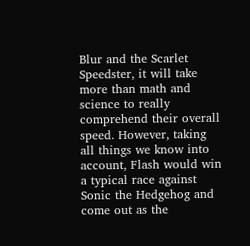Blur and the Scarlet Speedster, it will take more than math and science to really comprehend their overall speed. However, taking all things we know into account, Flash would win a typical race against Sonic the Hedgehog and come out as the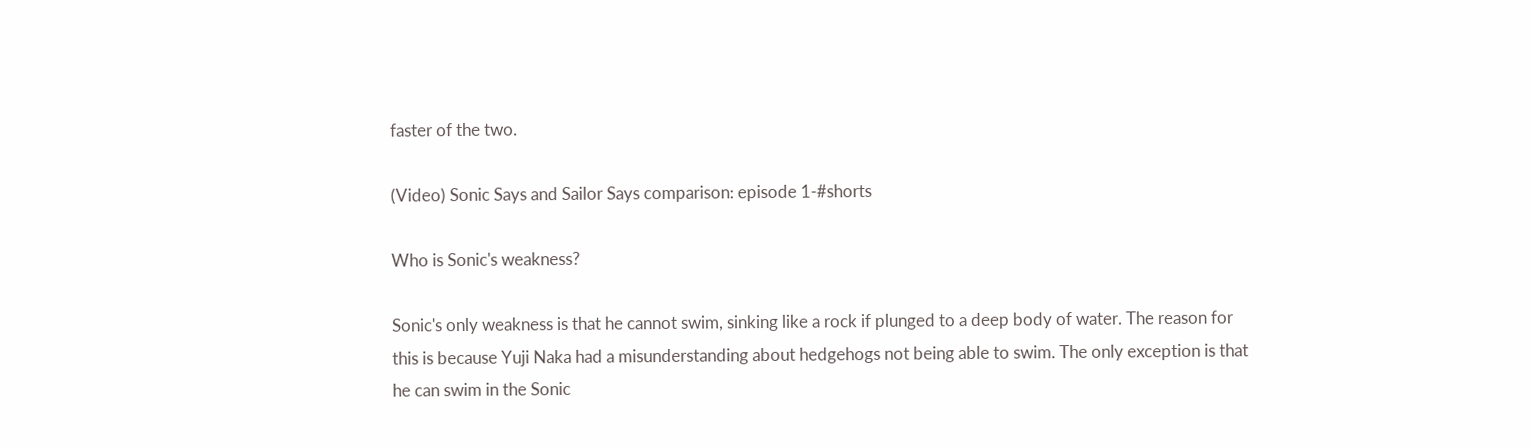faster of the two.

(Video) Sonic Says and Sailor Says comparison: episode 1-#shorts

Who is Sonic's weakness?

Sonic's only weakness is that he cannot swim, sinking like a rock if plunged to a deep body of water. The reason for this is because Yuji Naka had a misunderstanding about hedgehogs not being able to swim. The only exception is that he can swim in the Sonic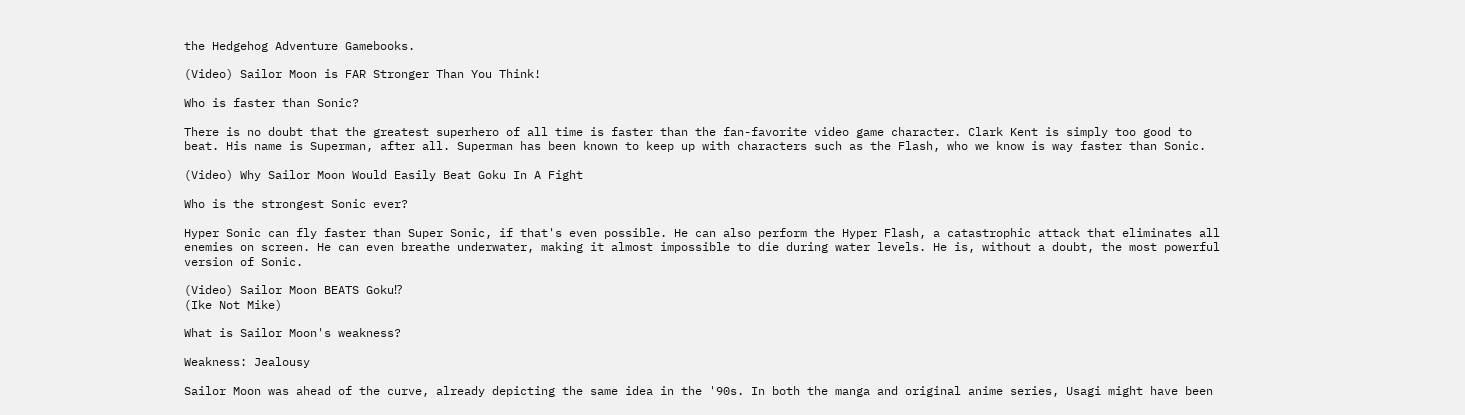the Hedgehog Adventure Gamebooks.

(Video) Sailor Moon is FAR Stronger Than You Think!

Who is faster than Sonic?

There is no doubt that the greatest superhero of all time is faster than the fan-favorite video game character. Clark Kent is simply too good to beat. His name is Superman, after all. Superman has been known to keep up with characters such as the Flash, who we know is way faster than Sonic.

(Video) Why Sailor Moon Would Easily Beat Goku In A Fight

Who is the strongest Sonic ever?

Hyper Sonic can fly faster than Super Sonic, if that's even possible. He can also perform the Hyper Flash, a catastrophic attack that eliminates all enemies on screen. He can even breathe underwater, making it almost impossible to die during water levels. He is, without a doubt, the most powerful version of Sonic.

(Video) Sailor Moon BEATS Goku⁉
(Ike Not Mike)

What is Sailor Moon's weakness?

Weakness: Jealousy

Sailor Moon was ahead of the curve, already depicting the same idea in the '90s. In both the manga and original anime series, Usagi might have been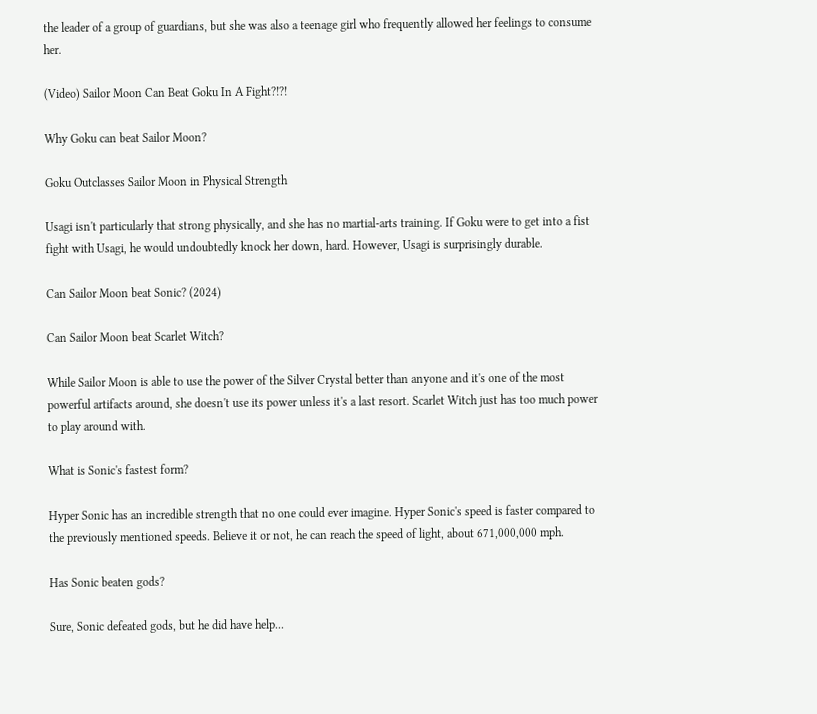the leader of a group of guardians, but she was also a teenage girl who frequently allowed her feelings to consume her.

(Video) Sailor Moon Can Beat Goku In A Fight?!?!

Why Goku can beat Sailor Moon?

Goku Outclasses Sailor Moon in Physical Strength

Usagi isn't particularly that strong physically, and she has no martial-arts training. If Goku were to get into a fist fight with Usagi, he would undoubtedly knock her down, hard. However, Usagi is surprisingly durable.

Can Sailor Moon beat Sonic? (2024)

Can Sailor Moon beat Scarlet Witch?

While Sailor Moon is able to use the power of the Silver Crystal better than anyone and it's one of the most powerful artifacts around, she doesn't use its power unless it's a last resort. Scarlet Witch just has too much power to play around with.

What is Sonic's fastest form?

Hyper Sonic has an incredible strength that no one could ever imagine. Hyper Sonic's speed is faster compared to the previously mentioned speeds. Believe it or not, he can reach the speed of light, about 671,000,000 mph.

Has Sonic beaten gods?

Sure, Sonic defeated gods, but he did have help...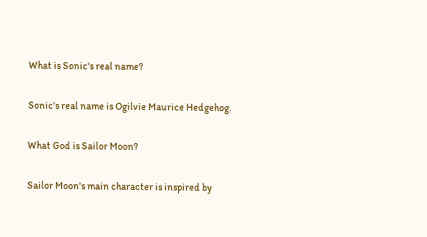What is Sonic's real name?

Sonic's real name is Ogilvie Maurice Hedgehog.

What God is Sailor Moon?

Sailor Moon's main character is inspired by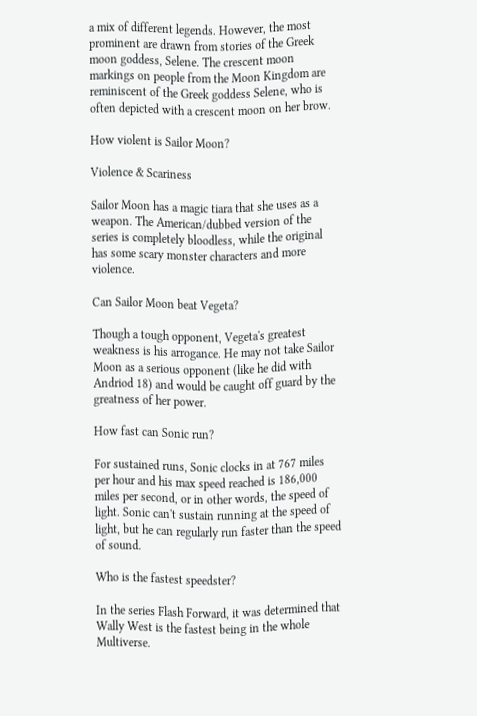a mix of different legends. However, the most prominent are drawn from stories of the Greek moon goddess, Selene. The crescent moon markings on people from the Moon Kingdom are reminiscent of the Greek goddess Selene, who is often depicted with a crescent moon on her brow.

How violent is Sailor Moon?

Violence & Scariness

Sailor Moon has a magic tiara that she uses as a weapon. The American/dubbed version of the series is completely bloodless, while the original has some scary monster characters and more violence.

Can Sailor Moon beat Vegeta?

Though a tough opponent, Vegeta's greatest weakness is his arrogance. He may not take Sailor Moon as a serious opponent (like he did with Andriod 18) and would be caught off guard by the greatness of her power.

How fast can Sonic run?

For sustained runs, Sonic clocks in at 767 miles per hour and his max speed reached is 186,000 miles per second, or in other words, the speed of light. Sonic can't sustain running at the speed of light, but he can regularly run faster than the speed of sound.

Who is the fastest speedster?

In the series Flash Forward, it was determined that Wally West is the fastest being in the whole Multiverse.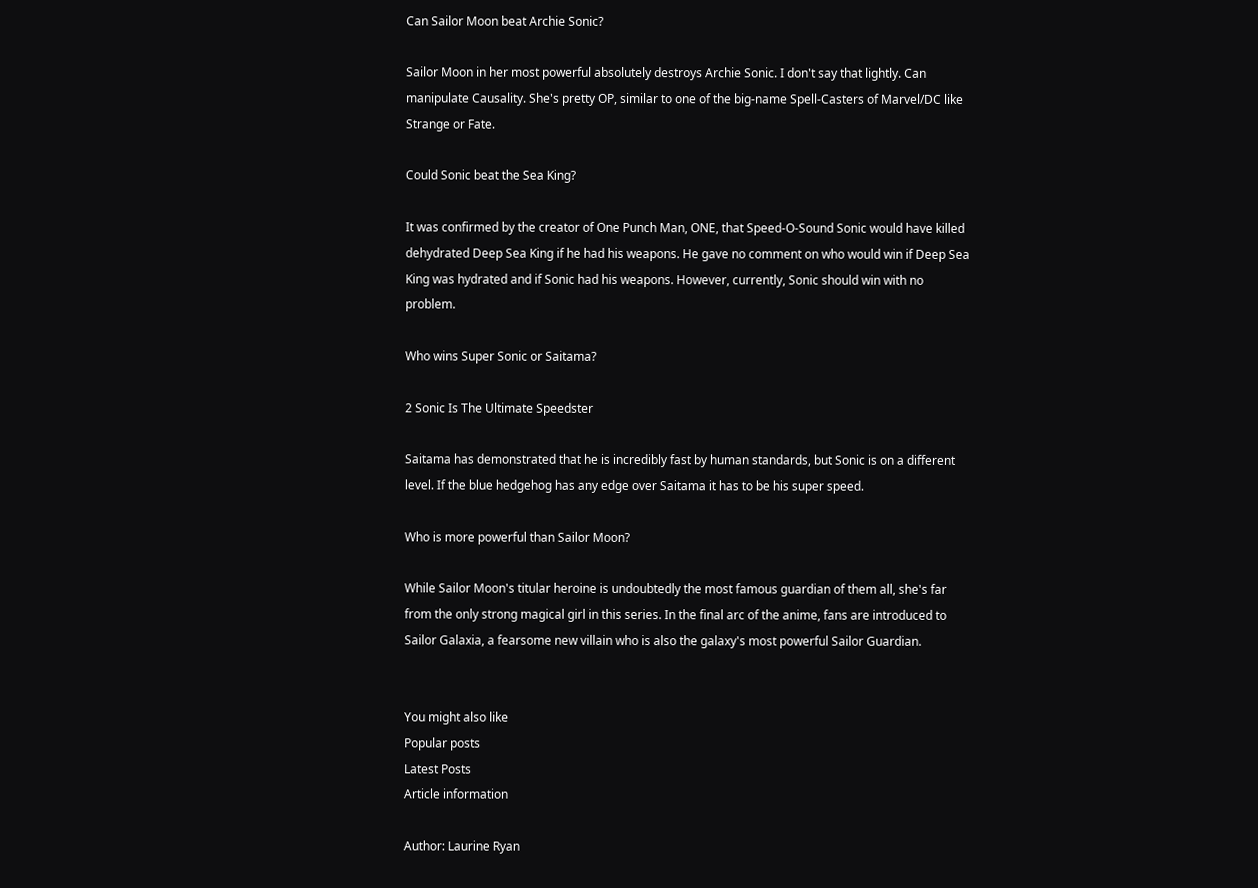Can Sailor Moon beat Archie Sonic?

Sailor Moon in her most powerful absolutely destroys Archie Sonic. I don't say that lightly. Can manipulate Causality. She's pretty OP, similar to one of the big-name Spell-Casters of Marvel/DC like Strange or Fate.

Could Sonic beat the Sea King?

It was confirmed by the creator of One Punch Man, ONE, that Speed-O-Sound Sonic would have killed dehydrated Deep Sea King if he had his weapons. He gave no comment on who would win if Deep Sea King was hydrated and if Sonic had his weapons. However, currently, Sonic should win with no problem.

Who wins Super Sonic or Saitama?

2 Sonic Is The Ultimate Speedster

Saitama has demonstrated that he is incredibly fast by human standards, but Sonic is on a different level. If the blue hedgehog has any edge over Saitama it has to be his super speed.

Who is more powerful than Sailor Moon?

While Sailor Moon's titular heroine is undoubtedly the most famous guardian of them all, she's far from the only strong magical girl in this series. In the final arc of the anime, fans are introduced to Sailor Galaxia, a fearsome new villain who is also the galaxy's most powerful Sailor Guardian.


You might also like
Popular posts
Latest Posts
Article information

Author: Laurine Ryan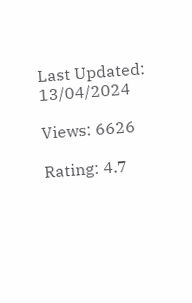Last Updated: 13/04/2024

Views: 6626

Rating: 4.7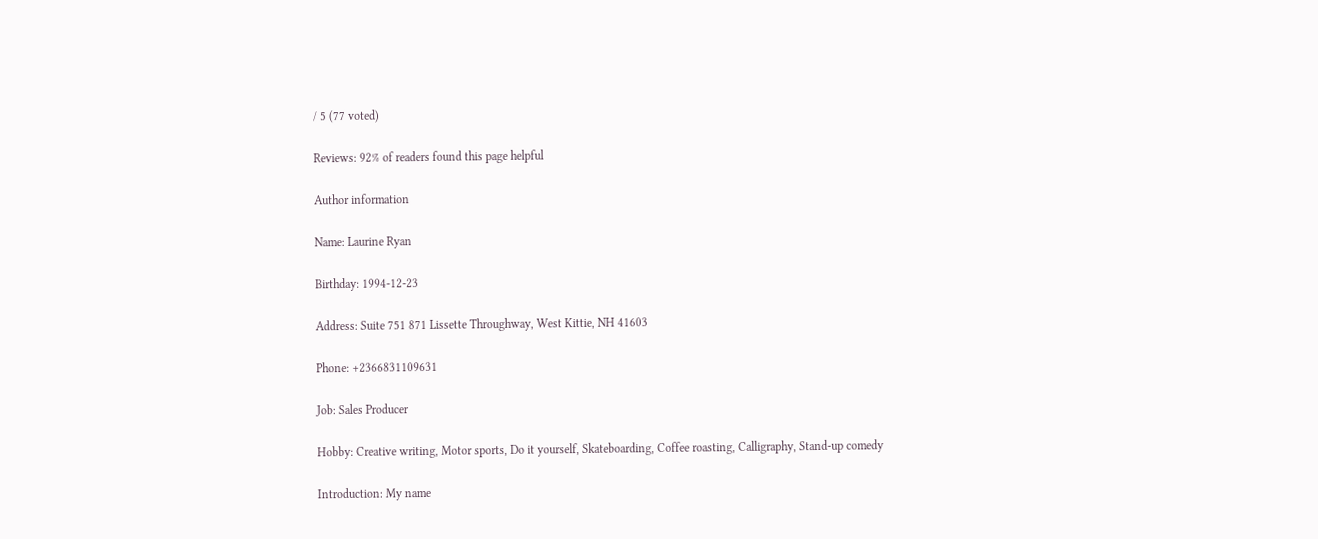/ 5 (77 voted)

Reviews: 92% of readers found this page helpful

Author information

Name: Laurine Ryan

Birthday: 1994-12-23

Address: Suite 751 871 Lissette Throughway, West Kittie, NH 41603

Phone: +2366831109631

Job: Sales Producer

Hobby: Creative writing, Motor sports, Do it yourself, Skateboarding, Coffee roasting, Calligraphy, Stand-up comedy

Introduction: My name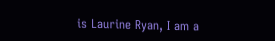is Laurine Ryan, I am a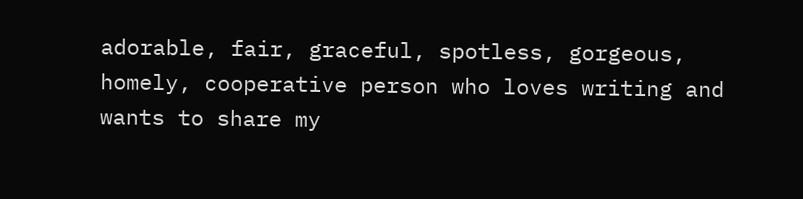adorable, fair, graceful, spotless, gorgeous, homely, cooperative person who loves writing and wants to share my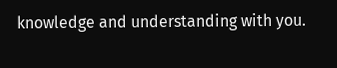knowledge and understanding with you.